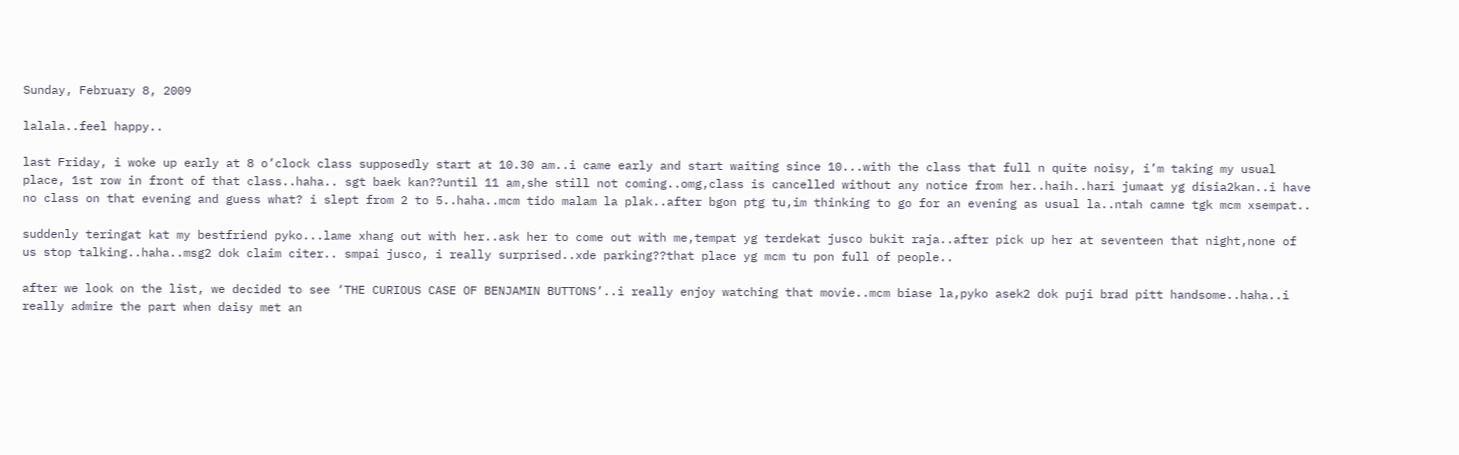Sunday, February 8, 2009

lalala..feel happy..

last Friday, i woke up early at 8 o’clock class supposedly start at 10.30 am..i came early and start waiting since 10...with the class that full n quite noisy, i’m taking my usual place, 1st row in front of that class..haha.. sgt baek kan??until 11 am,she still not coming..omg,class is cancelled without any notice from her..haih..hari jumaat yg disia2kan..i have no class on that evening and guess what? i slept from 2 to 5..haha..mcm tido malam la plak..after bgon ptg tu,im thinking to go for an evening as usual la..ntah camne tgk mcm xsempat..

suddenly teringat kat my bestfriend pyko...lame xhang out with her..ask her to come out with me,tempat yg terdekat jusco bukit raja..after pick up her at seventeen that night,none of us stop talking..haha..msg2 dok claim citer.. smpai jusco, i really surprised..xde parking??that place yg mcm tu pon full of people..

after we look on the list, we decided to see ‘THE CURIOUS CASE OF BENJAMIN BUTTONS’..i really enjoy watching that movie..mcm biase la,pyko asek2 dok puji brad pitt handsome..haha..i really admire the part when daisy met an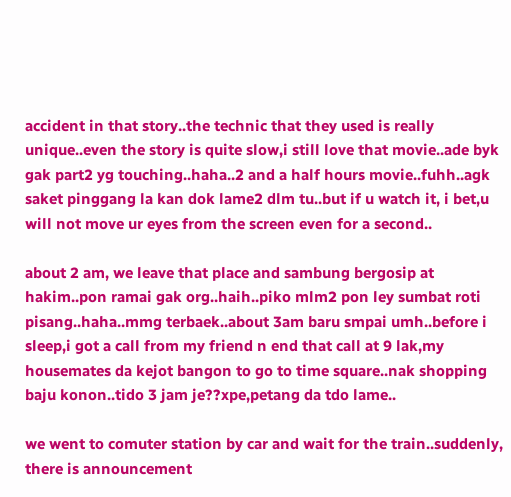accident in that story..the technic that they used is really unique..even the story is quite slow,i still love that movie..ade byk gak part2 yg touching..haha..2 and a half hours movie..fuhh..agk saket pinggang la kan dok lame2 dlm tu..but if u watch it, i bet,u will not move ur eyes from the screen even for a second..

about 2 am, we leave that place and sambung bergosip at hakim..pon ramai gak org..haih..piko mlm2 pon ley sumbat roti pisang..haha..mmg terbaek..about 3am baru smpai umh..before i sleep,i got a call from my friend n end that call at 9 lak,my housemates da kejot bangon to go to time square..nak shopping baju konon..tido 3 jam je??xpe,petang da tdo lame..

we went to comuter station by car and wait for the train..suddenly, there is announcement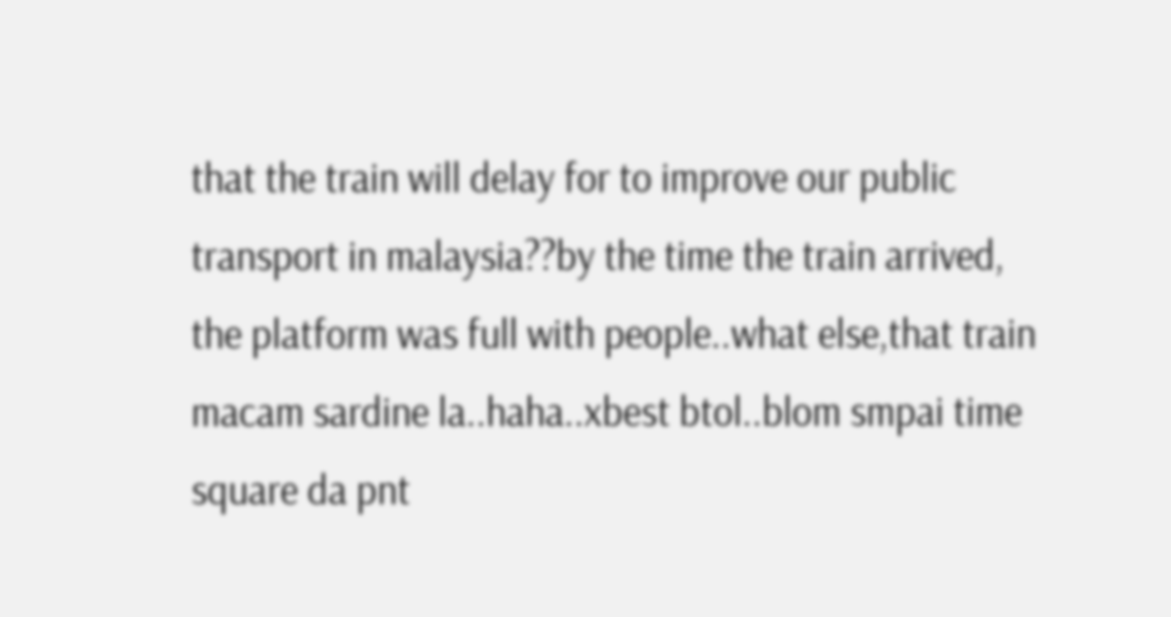that the train will delay for to improve our public transport in malaysia??by the time the train arrived, the platform was full with people..what else,that train macam sardine la..haha..xbest btol..blom smpai time square da pnt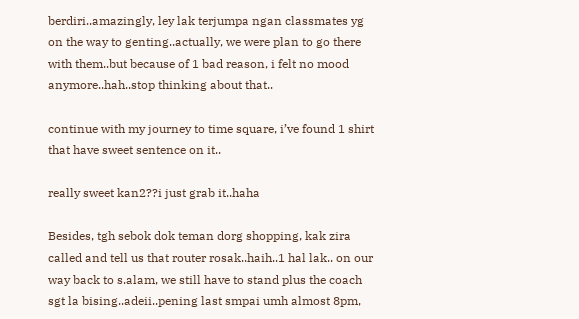berdiri..amazingly, ley lak terjumpa ngan classmates yg on the way to genting..actually, we were plan to go there with them..but because of 1 bad reason, i felt no mood anymore..hah..stop thinking about that..

continue with my journey to time square, i’ve found 1 shirt that have sweet sentence on it..

really sweet kan2??i just grab it..haha

Besides, tgh sebok dok teman dorg shopping, kak zira called and tell us that router rosak..haih..1 hal lak.. on our way back to s.alam, we still have to stand plus the coach sgt la bising..adeii..pening last smpai umh almost 8pm,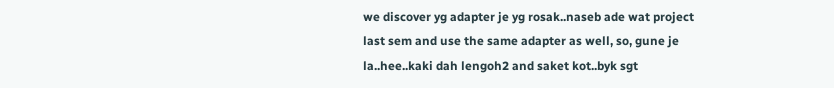we discover yg adapter je yg rosak..naseb ade wat project last sem and use the same adapter as well, so, gune je la..hee..kaki dah lengoh2 and saket kot..byk sgt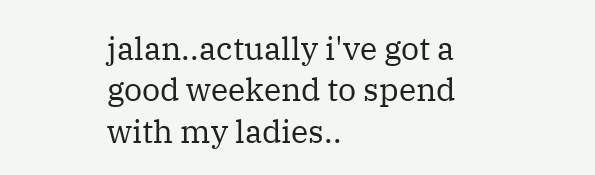jalan..actually i've got a good weekend to spend with my ladies..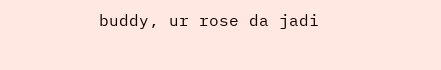buddy, ur rose da jadi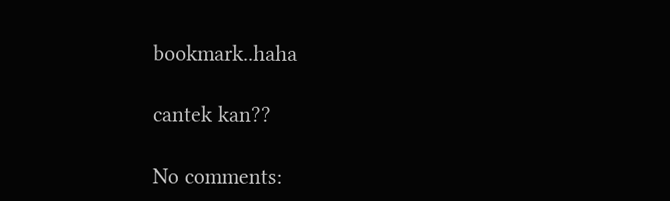bookmark..haha

cantek kan??

No comments: